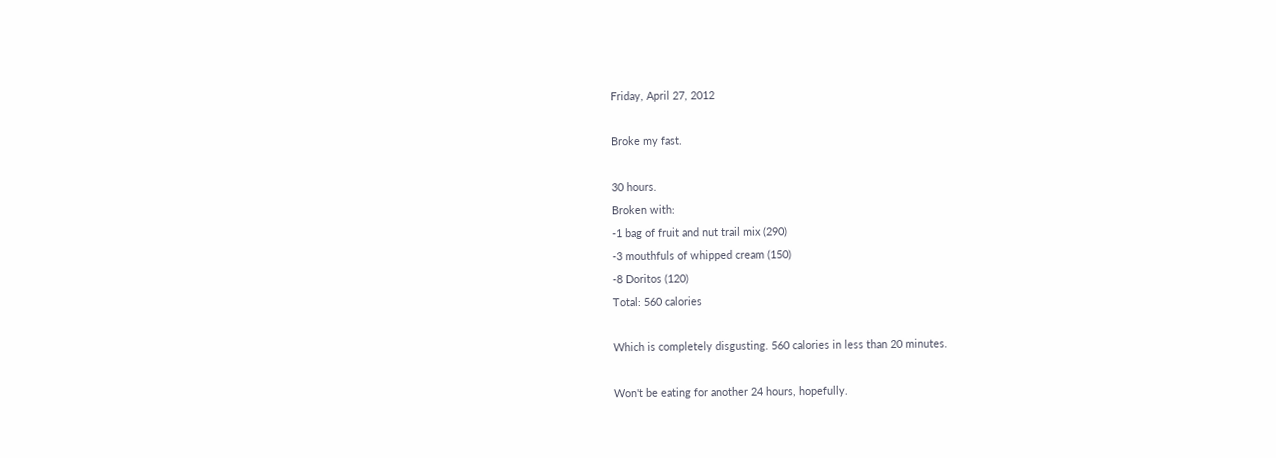Friday, April 27, 2012

Broke my fast.

30 hours.
Broken with:
-1 bag of fruit and nut trail mix (290)
-3 mouthfuls of whipped cream (150)
-8 Doritos (120)
Total: 560 calories

Which is completely disgusting. 560 calories in less than 20 minutes.

Won't be eating for another 24 hours, hopefully.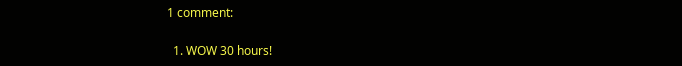1 comment:

  1. WOW 30 hours!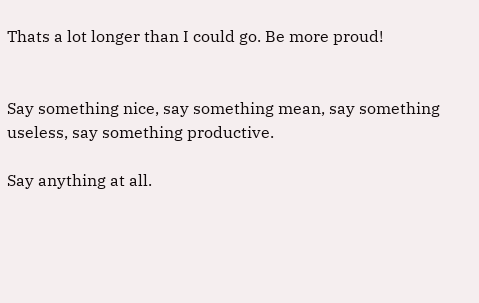Thats a lot longer than I could go. Be more proud!


Say something nice, say something mean, say something useless, say something productive.

Say anything at all.